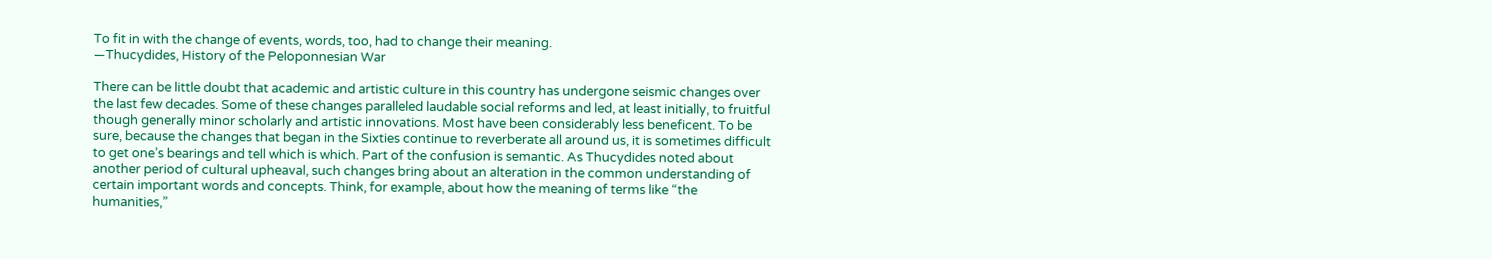To fit in with the change of events, words, too, had to change their meaning.
—Thucydides, History of the Peloponnesian War

There can be little doubt that academic and artistic culture in this country has undergone seismic changes over the last few decades. Some of these changes paralleled laudable social reforms and led, at least initially, to fruitful though generally minor scholarly and artistic innovations. Most have been considerably less beneficent. To be sure, because the changes that began in the Sixties continue to reverberate all around us, it is sometimes difficult to get one’s bearings and tell which is which. Part of the confusion is semantic. As Thucydides noted about another period of cultural upheaval, such changes bring about an alteration in the common understanding of certain important words and concepts. Think, for example, about how the meaning of terms like “the humanities,”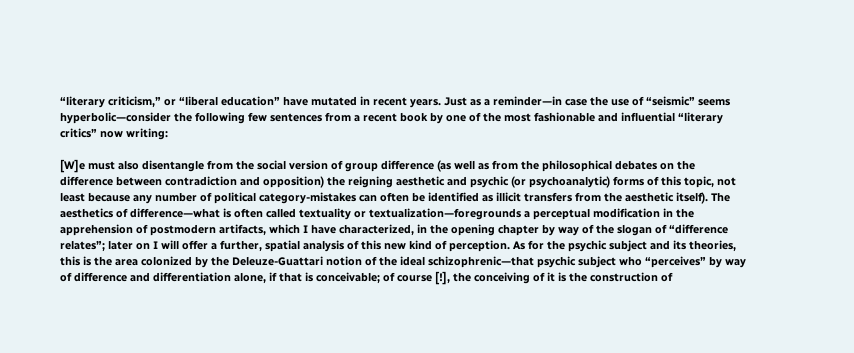“literary criticism,” or “liberal education” have mutated in recent years. Just as a reminder—in case the use of “seismic” seems hyperbolic—consider the following few sentences from a recent book by one of the most fashionable and influential “literary critics” now writing:

[W]e must also disentangle from the social version of group difference (as well as from the philosophical debates on the difference between contradiction and opposition) the reigning aesthetic and psychic (or psychoanalytic) forms of this topic, not least because any number of political category-mistakes can often be identified as illicit transfers from the aesthetic itself). The aesthetics of difference—what is often called textuality or textualization—foregrounds a perceptual modification in the apprehension of postmodern artifacts, which I have characterized, in the opening chapter by way of the slogan of “difference relates”; later on I will offer a further, spatial analysis of this new kind of perception. As for the psychic subject and its theories, this is the area colonized by the Deleuze-Guattari notion of the ideal schizophrenic—that psychic subject who “perceives” by way of difference and differentiation alone, if that is conceivable; of course [!], the conceiving of it is the construction of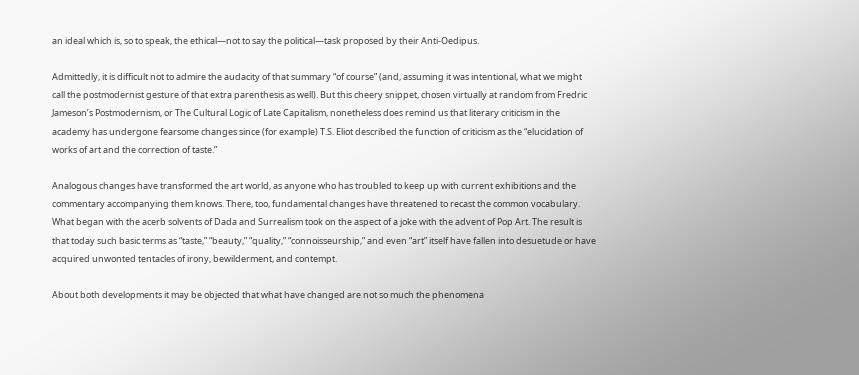an ideal which is, so to speak, the ethical—not to say the political—task proposed by their Anti-Oedipus.

Admittedly, it is difficult not to admire the audacity of that summary “of course” (and, assuming it was intentional, what we might call the postmodernist gesture of that extra parenthesis as well). But this cheery snippet, chosen virtually at random from Fredric Jameson’s Postmodernism, or The Cultural Logic of Late Capitalism, nonetheless does remind us that literary criticism in the academy has undergone fearsome changes since (for example) T.S. Eliot described the function of criticism as the “elucidation of works of art and the correction of taste.”

Analogous changes have transformed the art world, as anyone who has troubled to keep up with current exhibitions and the commentary accompanying them knows. There, too, fundamental changes have threatened to recast the common vocabulary. What began with the acerb solvents of Dada and Surrealism took on the aspect of a joke with the advent of Pop Art. The result is that today such basic terms as “taste,” “beauty,” “quality,” “connoisseurship,” and even “art” itself have fallen into desuetude or have acquired unwonted tentacles of irony, bewilderment, and contempt.

About both developments it may be objected that what have changed are not so much the phenomena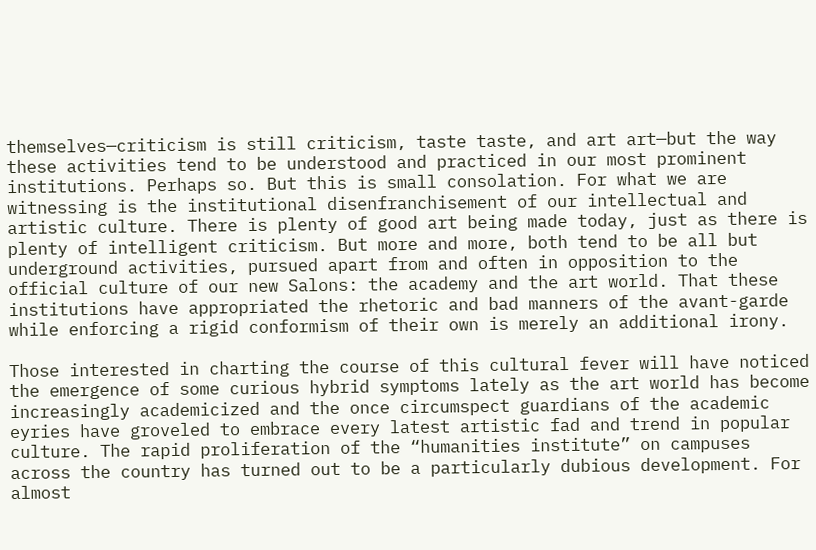themselves—criticism is still criticism, taste taste, and art art—but the way these activities tend to be understood and practiced in our most prominent institutions. Perhaps so. But this is small consolation. For what we are witnessing is the institutional disenfranchisement of our intellectual and artistic culture. There is plenty of good art being made today, just as there is plenty of intelligent criticism. But more and more, both tend to be all but underground activities, pursued apart from and often in opposition to the official culture of our new Salons: the academy and the art world. That these institutions have appropriated the rhetoric and bad manners of the avant-garde while enforcing a rigid conformism of their own is merely an additional irony.

Those interested in charting the course of this cultural fever will have noticed the emergence of some curious hybrid symptoms lately as the art world has become increasingly academicized and the once circumspect guardians of the academic eyries have groveled to embrace every latest artistic fad and trend in popular culture. The rapid proliferation of the “humanities institute” on campuses across the country has turned out to be a particularly dubious development. For almost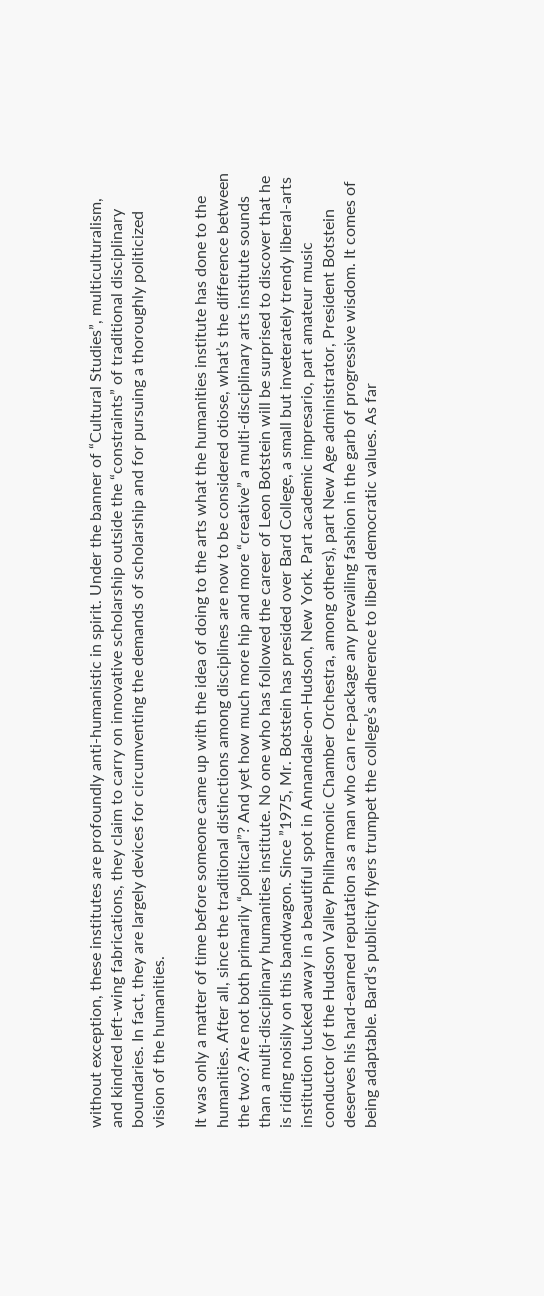without exception, these institutes are profoundly anti-humanistic in spirit. Under the banner of “Cultural Studies”, multiculturalism, and kindred left-wing fabrications, they claim to carry on innovative scholarship outside the “constraints” of traditional disciplinary boundaries. In fact, they are largely devices for circumventing the demands of scholarship and for pursuing a thoroughly politicized vision of the humanities.

It was only a matter of time before someone came up with the idea of doing to the arts what the humanities institute has done to the humanities. After all, since the traditional distinctions among disciplines are now to be considered otiose, what’s the difference between the two? Are not both primarily “political”? And yet how much more hip and more “creative” a multi-disciplinary arts institute sounds than a multi-disciplinary humanities institute. No one who has followed the career of Leon Botstein will be surprised to discover that he is riding noisily on this bandwagon. Since ”1975, Mr. Botstein has presided over Bard College, a small but inveterately trendy liberal-arts institution tucked away in a beautiful spot in Annandale-on-Hudson, New York. Part academic impresario, part amateur music conductor (of the Hudson Valley Philharmonic Chamber Orchestra, among others), part New Age administrator, President Botstein deserves his hard-earned reputation as a man who can re-package any prevailing fashion in the garb of progressive wisdom. It comes of being adaptable. Bard’s publicity flyers trumpet the college’s adherence to liberal democratic values. As far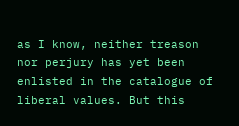as I know, neither treason nor perjury has yet been enlisted in the catalogue of liberal values. But this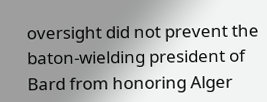oversight did not prevent the baton-wielding president of Bard from honoring Alger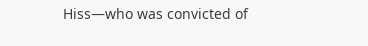Hiss—who was convicted of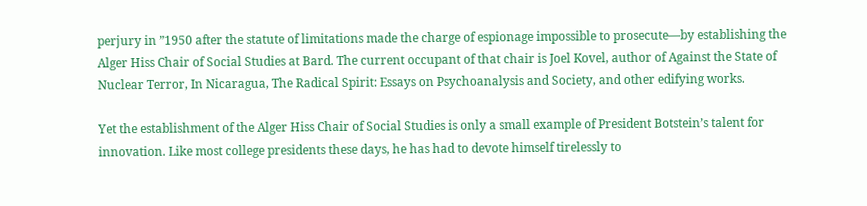perjury in ”1950 after the statute of limitations made the charge of espionage impossible to prosecute—by establishing the Alger Hiss Chair of Social Studies at Bard. The current occupant of that chair is Joel Kovel, author of Against the State of Nuclear Terror, In Nicaragua, The Radical Spirit: Essays on Psychoanalysis and Society, and other edifying works.

Yet the establishment of the Alger Hiss Chair of Social Studies is only a small example of President Botstein’s talent for innovation. Like most college presidents these days, he has had to devote himself tirelessly to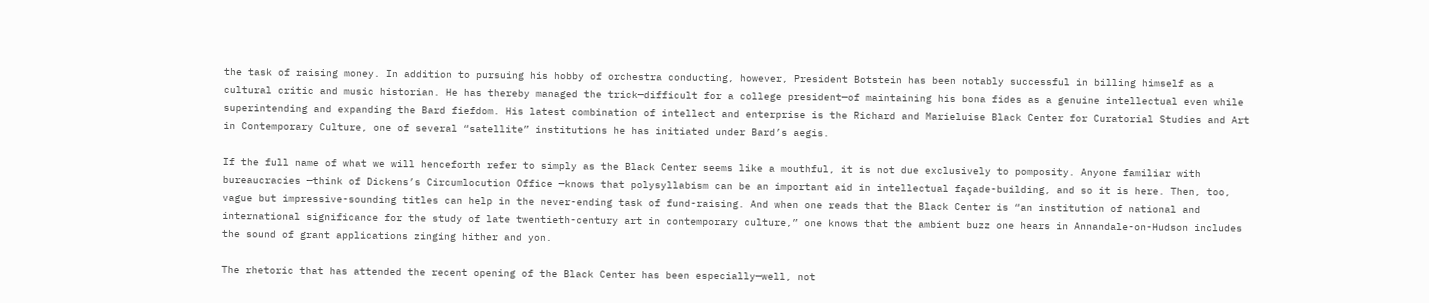the task of raising money. In addition to pursuing his hobby of orchestra conducting, however, President Botstein has been notably successful in billing himself as a cultural critic and music historian. He has thereby managed the trick—difficult for a college president—of maintaining his bona fides as a genuine intellectual even while superintending and expanding the Bard fiefdom. His latest combination of intellect and enterprise is the Richard and Marieluise Black Center for Curatorial Studies and Art in Contemporary Culture, one of several “satellite” institutions he has initiated under Bard’s aegis.

If the full name of what we will henceforth refer to simply as the Black Center seems like a mouthful, it is not due exclusively to pomposity. Anyone familiar with bureaucracies —think of Dickens’s Circumlocution Office —knows that polysyllabism can be an important aid in intellectual façade-building, and so it is here. Then, too, vague but impressive-sounding titles can help in the never-ending task of fund-raising. And when one reads that the Black Center is “an institution of national and international significance for the study of late twentieth-century art in contemporary culture,” one knows that the ambient buzz one hears in Annandale-on-Hudson includes the sound of grant applications zinging hither and yon.

The rhetoric that has attended the recent opening of the Black Center has been especially—well, not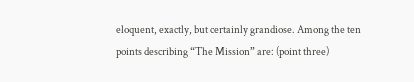eloquent, exactly, but certainly grandiose. Among the ten points describing “The Mission” are: (point three)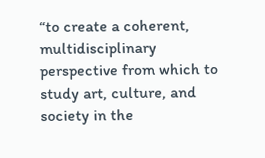“to create a coherent, multidisciplinary perspective from which to study art, culture, and society in the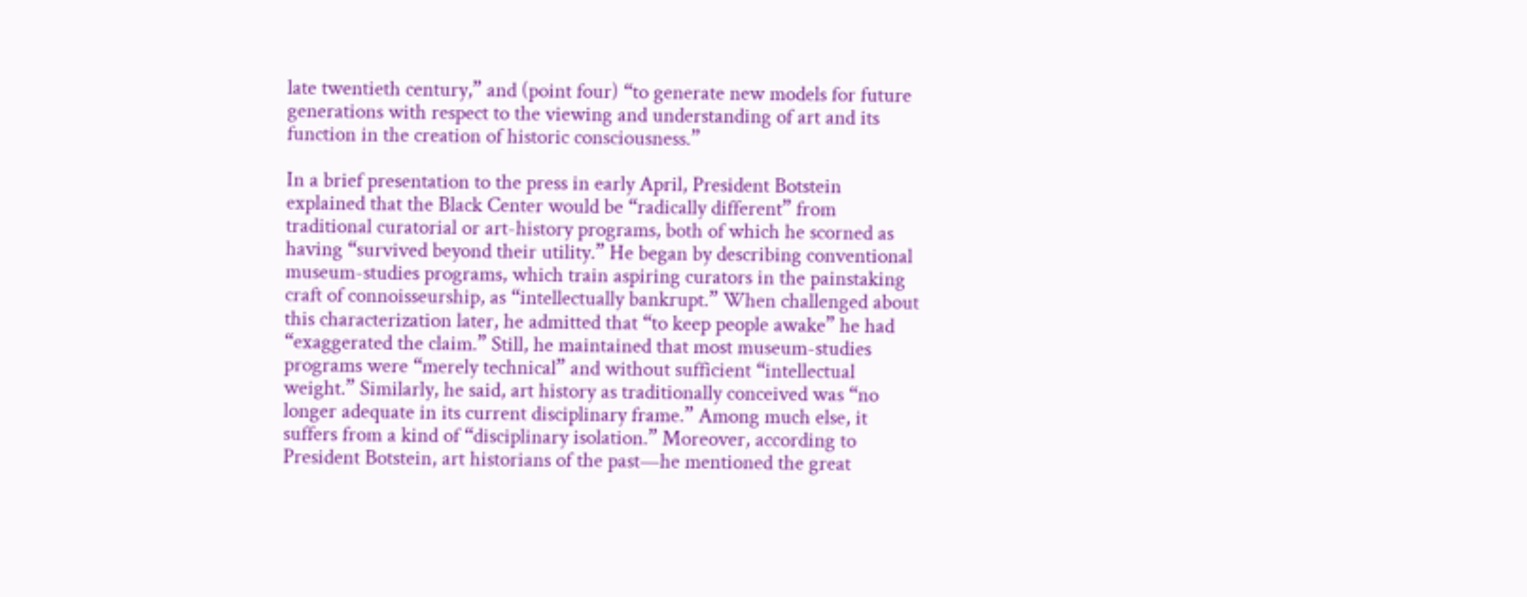late twentieth century,” and (point four) “to generate new models for future generations with respect to the viewing and understanding of art and its function in the creation of historic consciousness.”

In a brief presentation to the press in early April, President Botstein explained that the Black Center would be “radically different” from traditional curatorial or art-history programs, both of which he scorned as having “survived beyond their utility.” He began by describing conventional museum-studies programs, which train aspiring curators in the painstaking craft of connoisseurship, as “intellectually bankrupt.” When challenged about this characterization later, he admitted that “to keep people awake” he had “exaggerated the claim.” Still, he maintained that most museum-studies programs were “merely technical” and without sufficient “intellectual weight.” Similarly, he said, art history as traditionally conceived was “no longer adequate in its current disciplinary frame.” Among much else, it suffers from a kind of “disciplinary isolation.” Moreover, according to President Botstein, art historians of the past—he mentioned the great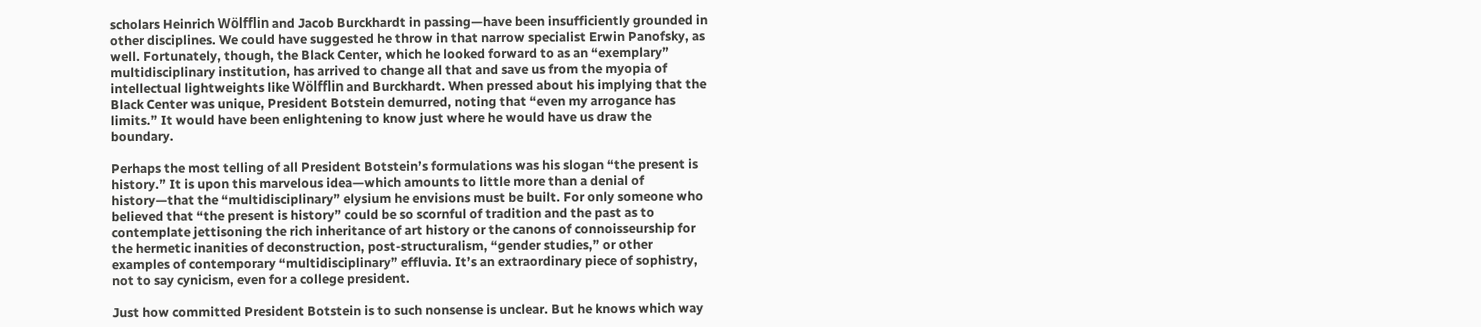scholars Heinrich Wölfflin and Jacob Burckhardt in passing—have been insufficiently grounded in other disciplines. We could have suggested he throw in that narrow specialist Erwin Panofsky, as well. Fortunately, though, the Black Center, which he looked forward to as an “exemplary” multidisciplinary institution, has arrived to change all that and save us from the myopia of intellectual lightweights like Wölfflin and Burckhardt. When pressed about his implying that the Black Center was unique, President Botstein demurred, noting that “even my arrogance has limits.” It would have been enlightening to know just where he would have us draw the boundary.

Perhaps the most telling of all President Botstein’s formulations was his slogan “the present is history.” It is upon this marvelous idea—which amounts to little more than a denial of history—that the “multidisciplinary” elysium he envisions must be built. For only someone who believed that “the present is history” could be so scornful of tradition and the past as to contemplate jettisoning the rich inheritance of art history or the canons of connoisseurship for the hermetic inanities of deconstruction, post-structuralism, “gender studies,” or other examples of contemporary “multidisciplinary” effluvia. It’s an extraordinary piece of sophistry, not to say cynicism, even for a college president.

Just how committed President Botstein is to such nonsense is unclear. But he knows which way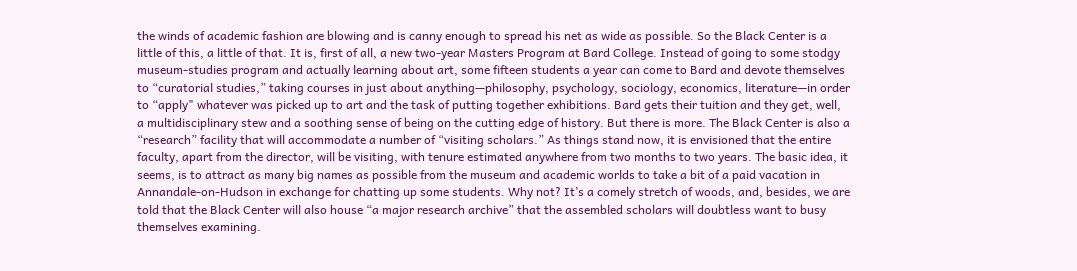the winds of academic fashion are blowing and is canny enough to spread his net as wide as possible. So the Black Center is a little of this, a little of that. It is, first of all, a new two-year Masters Program at Bard College. Instead of going to some stodgy museum-studies program and actually learning about art, some fifteen students a year can come to Bard and devote themselves to “curatorial studies,” taking courses in just about anything—philosophy, psychology, sociology, economics, literature—in order to “apply" whatever was picked up to art and the task of putting together exhibitions. Bard gets their tuition and they get, well, a multidisciplinary stew and a soothing sense of being on the cutting edge of history. But there is more. The Black Center is also a “research” facility that will accommodate a number of “visiting scholars.” As things stand now, it is envisioned that the entire faculty, apart from the director, will be visiting, with tenure estimated anywhere from two months to two years. The basic idea, it seems, is to attract as many big names as possible from the museum and academic worlds to take a bit of a paid vacation in Annandale-on-Hudson in exchange for chatting up some students. Why not? It’s a comely stretch of woods, and, besides, we are told that the Black Center will also house “a major research archive” that the assembled scholars will doubtless want to busy themselves examining.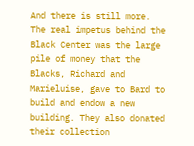And there is still more. The real impetus behind the Black Center was the large pile of money that the Blacks, Richard and Marieluise, gave to Bard to build and endow a new building. They also donated their collection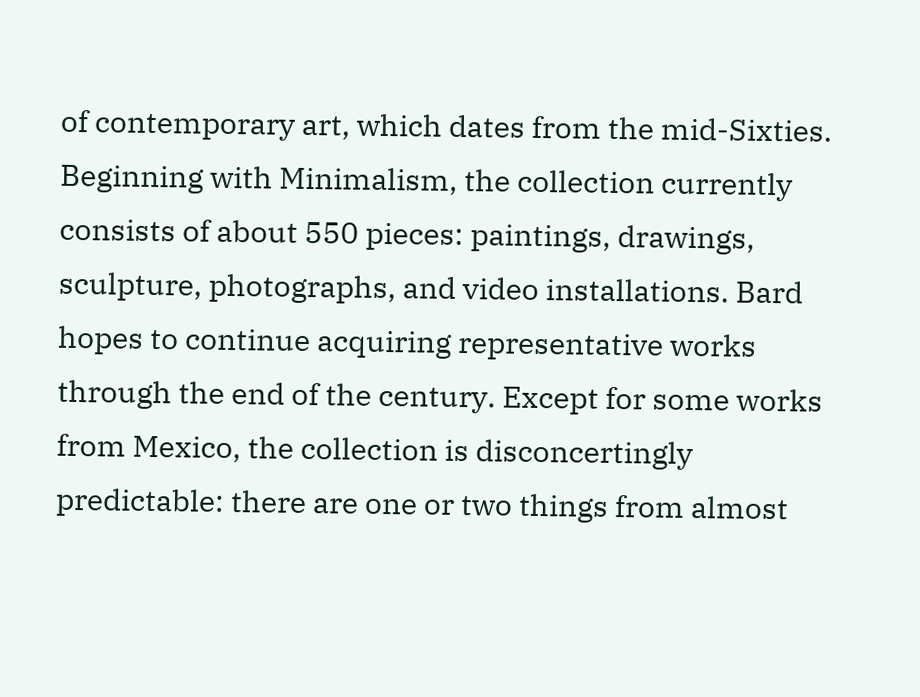of contemporary art, which dates from the mid-Sixties. Beginning with Minimalism, the collection currently consists of about 550 pieces: paintings, drawings, sculpture, photographs, and video installations. Bard hopes to continue acquiring representative works through the end of the century. Except for some works from Mexico, the collection is disconcertingly predictable: there are one or two things from almost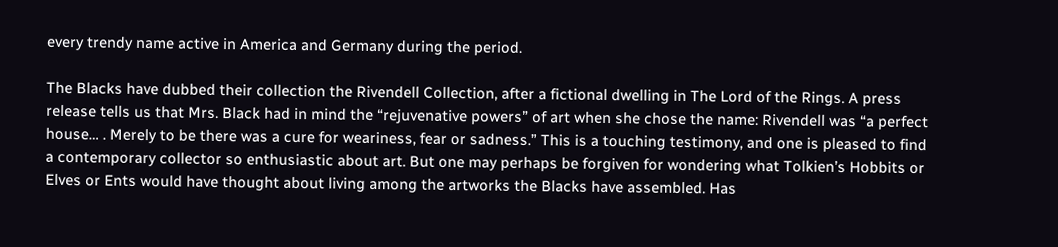every trendy name active in America and Germany during the period.

The Blacks have dubbed their collection the Rivendell Collection, after a fictional dwelling in The Lord of the Rings. A press release tells us that Mrs. Black had in mind the “rejuvenative powers” of art when she chose the name: Rivendell was “a perfect house… . Merely to be there was a cure for weariness, fear or sadness.” This is a touching testimony, and one is pleased to find a contemporary collector so enthusiastic about art. But one may perhaps be forgiven for wondering what Tolkien’s Hobbits or Elves or Ents would have thought about living among the artworks the Blacks have assembled. Has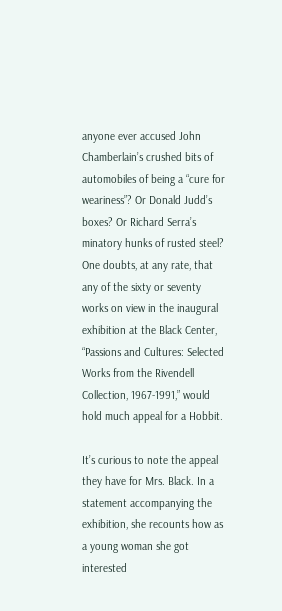anyone ever accused John Chamberlain’s crushed bits of automobiles of being a “cure for weariness”? Or Donald Judd’s boxes? Or Richard Serra’s minatory hunks of rusted steel? One doubts, at any rate, that any of the sixty or seventy works on view in the inaugural exhibition at the Black Center, “Passions and Cultures: Selected Works from the Rivendell Collection, 1967-1991,” would hold much appeal for a Hobbit.

It’s curious to note the appeal they have for Mrs. Black. In a statement accompanying the exhibition, she recounts how as a young woman she got interested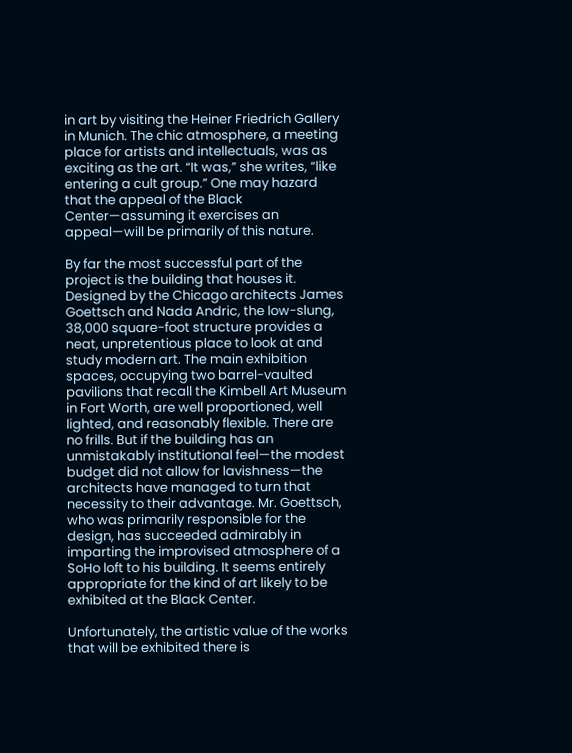in art by visiting the Heiner Friedrich Gallery in Munich. The chic atmosphere, a meeting place for artists and intellectuals, was as exciting as the art. “It was,” she writes, “like entering a cult group.” One may hazard that the appeal of the Black Center—assuming it exercises an appeal—will be primarily of this nature.

By far the most successful part of the project is the building that houses it. Designed by the Chicago architects James Goettsch and Nada Andric, the low-slung, 38,000 square-foot structure provides a neat, unpretentious place to look at and study modern art. The main exhibition spaces, occupying two barrel-vaulted pavilions that recall the Kimbell Art Museum in Fort Worth, are well proportioned, well lighted, and reasonably flexible. There are no frills. But if the building has an unmistakably institutional feel—the modest budget did not allow for lavishness—the architects have managed to turn that necessity to their advantage. Mr. Goettsch, who was primarily responsible for the design, has succeeded admirably in imparting the improvised atmosphere of a SoHo loft to his building. It seems entirely appropriate for the kind of art likely to be exhibited at the Black Center.

Unfortunately, the artistic value of the works that will be exhibited there is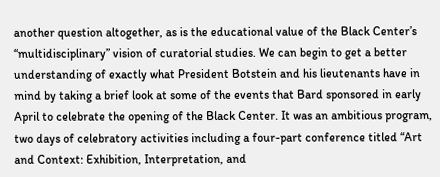another question altogether, as is the educational value of the Black Center’s “multidisciplinary” vision of curatorial studies. We can begin to get a better understanding of exactly what President Botstein and his lieutenants have in mind by taking a brief look at some of the events that Bard sponsored in early April to celebrate the opening of the Black Center. It was an ambitious program, two days of celebratory activities including a four-part conference titled “Art and Context: Exhibition, Interpretation, and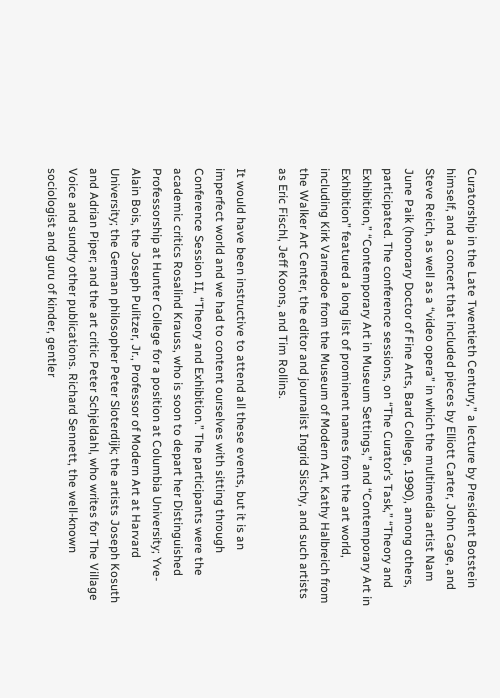Curatorship in the Late Twentieth Century,” a lecture by President Botstein himself, and a concert that included pieces by Elliott Carter, John Cage, and Steve Reich, as well as a “video opera” in which the multimedia artist Nam June Paik (honorary Doctor of Fine Arts, Bard College, 1990), among others, participated. The conference sessions, on “The Curator’s Task,” “Theory and Exhibition,” “Contemporary Art in Museum Settings,” and “Contemporary Art in Exhibition” featured a long list of prominent names from the art world, including Kirk Varnedoe from the Museum of Modern Art, Kathy Halbreich from the Walker Art Center, the editor and journalist Ingrid Sischy, and such artists as Eric Fischl, Jeff Koons, and Tim Rollins.

It would have been instructive to attend all these events, but it is an imperfect world and we had to content ourselves with sitting through Conference Session II, “Theory and Exhibition.” The participants were the academic critics Rosalind Krauss, who is soon to depart her Distinguished Professorship at Hunter College for a position at Columbia University; Yve-Alain Bois, the Joseph Pulitzer, Jr., Professor of Modern Art at Harvard University; the German philosopher Peter Sloterdijk; the artists Joseph Kosuth and Adrian Piper; and the art critic Peter Schjeldahl, who writes for The Village Voice and sundry other publications. Richard Sennett, the well-known sociologist and guru of kinder, gentler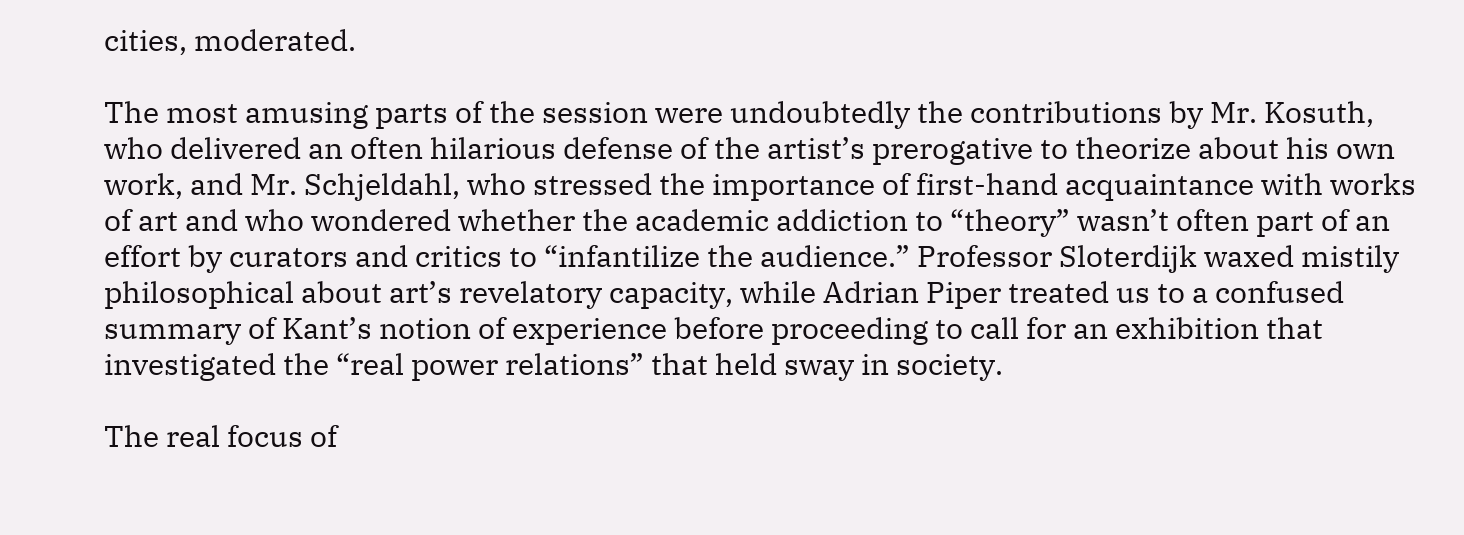cities, moderated.

The most amusing parts of the session were undoubtedly the contributions by Mr. Kosuth, who delivered an often hilarious defense of the artist’s prerogative to theorize about his own work, and Mr. Schjeldahl, who stressed the importance of first-hand acquaintance with works of art and who wondered whether the academic addiction to “theory” wasn’t often part of an effort by curators and critics to “infantilize the audience.” Professor Sloterdijk waxed mistily philosophical about art’s revelatory capacity, while Adrian Piper treated us to a confused summary of Kant’s notion of experience before proceeding to call for an exhibition that investigated the “real power relations” that held sway in society.

The real focus of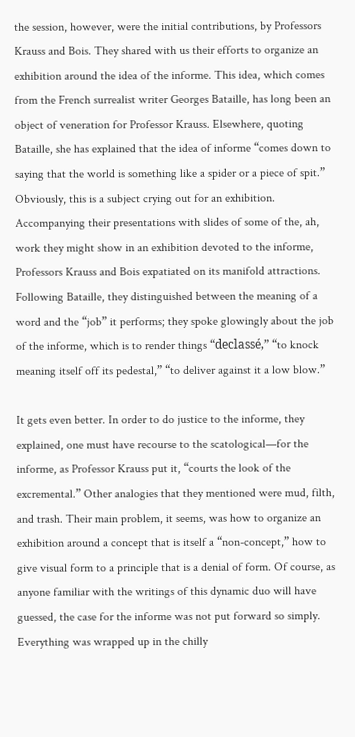the session, however, were the initial contributions, by Professors Krauss and Bois. They shared with us their efforts to organize an exhibition around the idea of the informe. This idea, which comes from the French surrealist writer Georges Bataille, has long been an object of veneration for Professor Krauss. Elsewhere, quoting Bataille, she has explained that the idea of informe “comes down to saying that the world is something like a spider or a piece of spit.” Obviously, this is a subject crying out for an exhibition. Accompanying their presentations with slides of some of the, ah, work they might show in an exhibition devoted to the informe, Professors Krauss and Bois expatiated on its manifold attractions. Following Bataille, they distinguished between the meaning of a word and the “job” it performs; they spoke glowingly about the job of the informe, which is to render things “declassé,” “to knock meaning itself off its pedestal,” “to deliver against it a low blow.”

It gets even better. In order to do justice to the informe, they explained, one must have recourse to the scatological—for the informe, as Professor Krauss put it, “courts the look of the excremental.” Other analogies that they mentioned were mud, filth, and trash. Their main problem, it seems, was how to organize an exhibition around a concept that is itself a “non-concept,” how to give visual form to a principle that is a denial of form. Of course, as anyone familiar with the writings of this dynamic duo will have guessed, the case for the informe was not put forward so simply. Everything was wrapped up in the chilly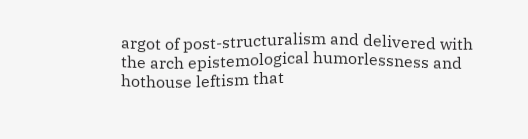argot of post-structuralism and delivered with the arch epistemological humorlessness and hothouse leftism that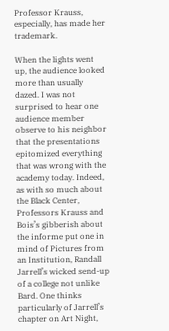Professor Krauss, especially, has made her trademark.

When the lights went up, the audience looked more than usually dazed. I was not surprised to hear one audience member observe to his neighbor that the presentations epitomized everything that was wrong with the academy today. Indeed, as with so much about the Black Center, Professors Krauss and Bois’s gibberish about the informe put one in mind of Pictures from an Institution, Randall Jarrell’s wicked send-up of a college not unlike Bard. One thinks particularly of Jarrell’s chapter on Art Night,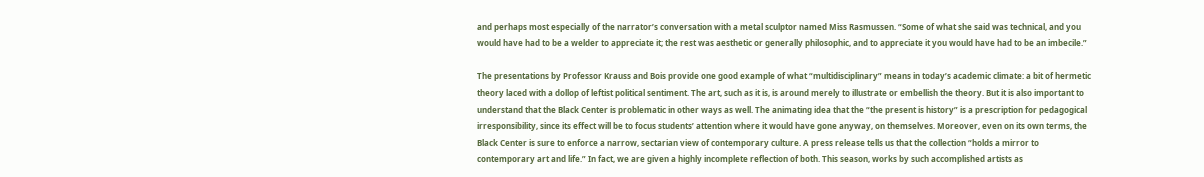and perhaps most especially of the narrator’s conversation with a metal sculptor named Miss Rasmussen. “Some of what she said was technical, and you would have had to be a welder to appreciate it; the rest was aesthetic or generally philosophic, and to appreciate it you would have had to be an imbecile.”

The presentations by Professor Krauss and Bois provide one good example of what “multidisciplinary” means in today’s academic climate: a bit of hermetic theory laced with a dollop of leftist political sentiment. The art, such as it is, is around merely to illustrate or embellish the theory. But it is also important to understand that the Black Center is problematic in other ways as well. The animating idea that the “the present is history” is a prescription for pedagogical irresponsibility, since its effect will be to focus students’ attention where it would have gone anyway, on themselves. Moreover, even on its own terms, the Black Center is sure to enforce a narrow, sectarian view of contemporary culture. A press release tells us that the collection “holds a mirror to contemporary art and life.” In fact, we are given a highly incomplete reflection of both. This season, works by such accomplished artists as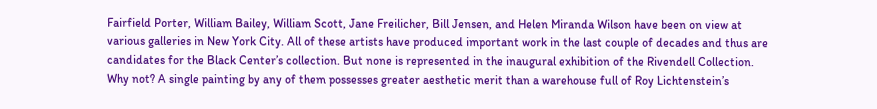Fairfield Porter, William Bailey, William Scott, Jane Freilicher, Bill Jensen, and Helen Miranda Wilson have been on view at various galleries in New York City. All of these artists have produced important work in the last couple of decades and thus are candidates for the Black Center’s collection. But none is represented in the inaugural exhibition of the Rivendell Collection. Why not? A single painting by any of them possesses greater aesthetic merit than a warehouse full of Roy Lichtenstein’s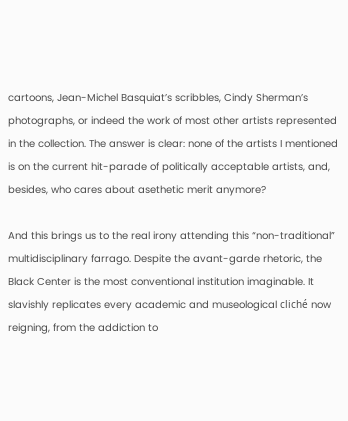cartoons, Jean-Michel Basquiat’s scribbles, Cindy Sherman’s photographs, or indeed the work of most other artists represented in the collection. The answer is clear: none of the artists I mentioned is on the current hit-parade of politically acceptable artists, and, besides, who cares about asethetic merit anymore?

And this brings us to the real irony attending this “non-traditional” multidisciplinary farrago. Despite the avant-garde rhetoric, the Black Center is the most conventional institution imaginable. It slavishly replicates every academic and museological cliché now reigning, from the addiction to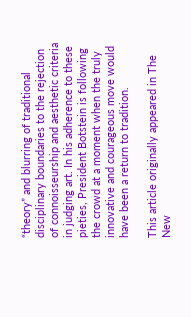“theory” and blurring of traditional disciplinary boundaries to the rejection of connoisseurship and aesthetic criteria in judging art. In his adherence to these pieties, President Botstein is following the crowd at a moment when the truly innovative and courageous move would have been a return to tradition.

This article originally appeared in The New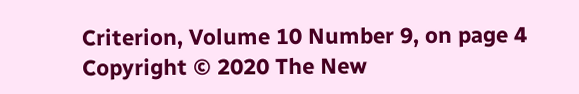Criterion, Volume 10 Number 9, on page 4
Copyright © 2020 The New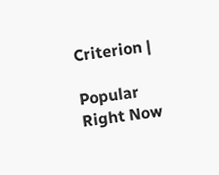Criterion |

Popular Right Now